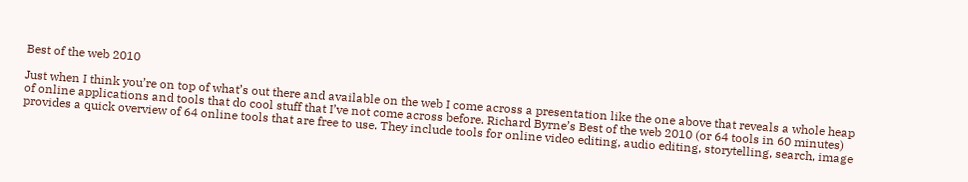Best of the web 2010

Just when I think you’re on top of what’s out there and available on the web I come across a presentation like the one above that reveals a whole heap of online applications and tools that do cool stuff that I’ve not come across before. Richard Byrne’s Best of the web 2010 (or 64 tools in 60 minutes) provides a quick overview of 64 online tools that are free to use. They include tools for online video editing, audio editing, storytelling, search, image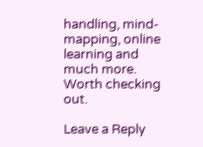handling, mind-mapping, online learning and much more. Worth checking out.

Leave a Reply